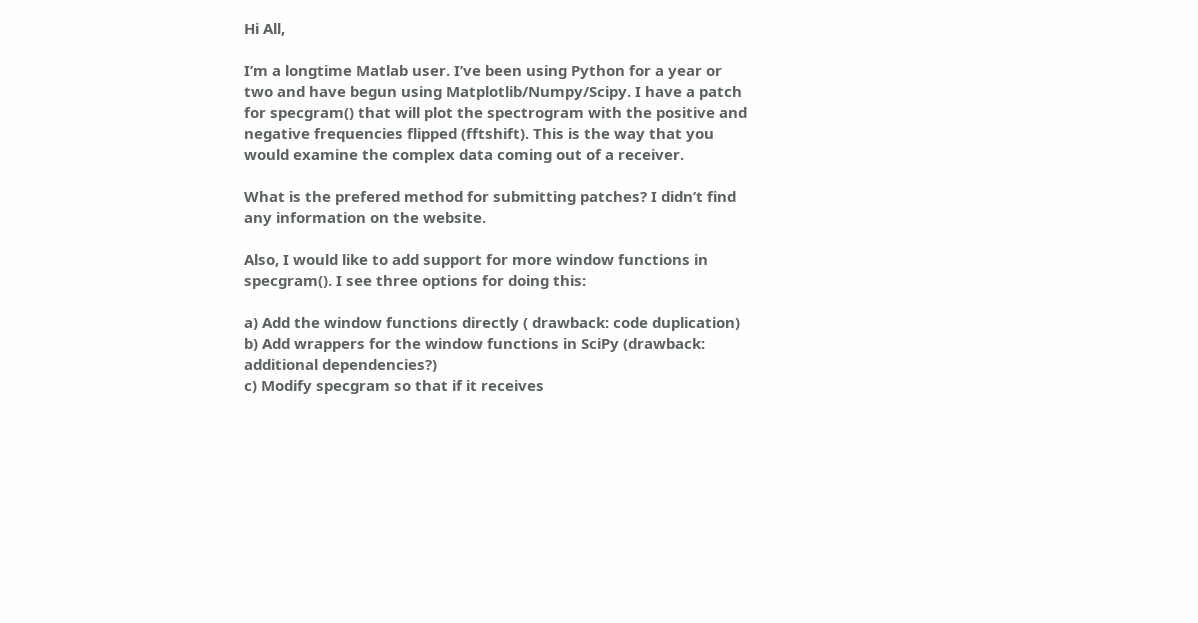Hi All,

I’m a longtime Matlab user. I’ve been using Python for a year or two and have begun using Matplotlib/Numpy/Scipy. I have a patch for specgram() that will plot the spectrogram with the positive and negative frequencies flipped (fftshift). This is the way that you would examine the complex data coming out of a receiver.

What is the prefered method for submitting patches? I didn’t find any information on the website.

Also, I would like to add support for more window functions in specgram(). I see three options for doing this:

a) Add the window functions directly ( drawback: code duplication)
b) Add wrappers for the window functions in SciPy (drawback: additional dependencies?)
c) Modify specgram so that if it receives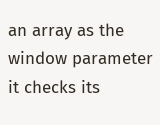an array as the window parameter it checks its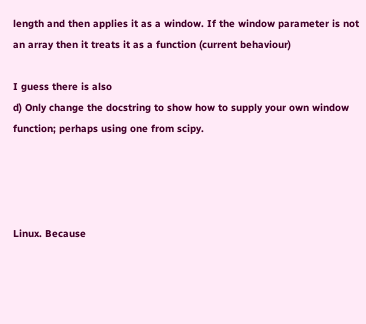length and then applies it as a window. If the window parameter is not an array then it treats it as a function (current behaviour)

I guess there is also
d) Only change the docstring to show how to supply your own window function; perhaps using one from scipy.




Linux. Because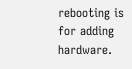rebooting is for adding hardware.